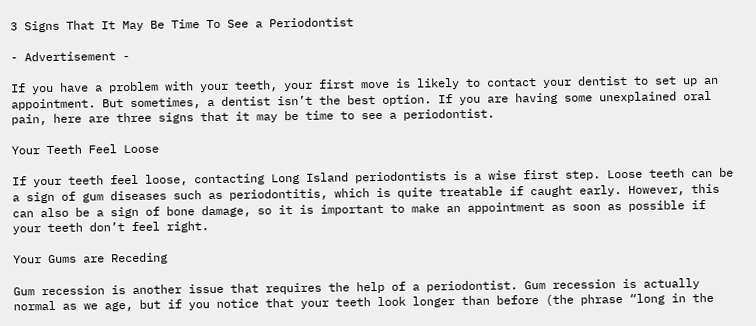3 Signs That It May Be Time To See a Periodontist

- Advertisement -

If you have a problem with your teeth, your first move is likely to contact your dentist to set up an appointment. But sometimes, a dentist isn’t the best option. If you are having some unexplained oral pain, here are three signs that it may be time to see a periodontist.

Your Teeth Feel Loose

If your teeth feel loose, contacting Long Island periodontists is a wise first step. Loose teeth can be a sign of gum diseases such as periodontitis, which is quite treatable if caught early. However, this can also be a sign of bone damage, so it is important to make an appointment as soon as possible if your teeth don’t feel right.

Your Gums are Receding

Gum recession is another issue that requires the help of a periodontist. Gum recession is actually normal as we age, but if you notice that your teeth look longer than before (the phrase “long in the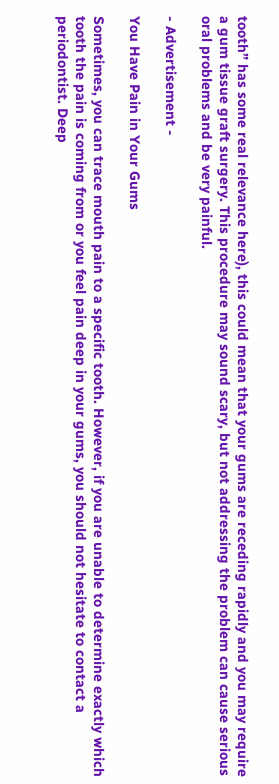tooth” has some real relevance here), this could mean that your gums are receding rapidly and you may require a gum tissue graft surgery. This procedure may sound scary, but not addressing the problem can cause serious oral problems and be very painful.

- Advertisement -

You Have Pain in Your Gums

Sometimes, you can trace mouth pain to a specific tooth. However, if you are unable to determine exactly which tooth the pain is coming from or you feel pain deep in your gums, you should not hesitate to contact a periodontist. Deep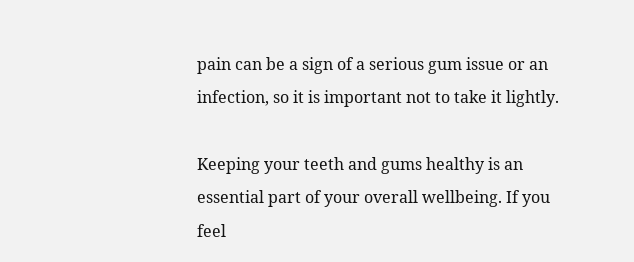pain can be a sign of a serious gum issue or an infection, so it is important not to take it lightly.

Keeping your teeth and gums healthy is an essential part of your overall wellbeing. If you feel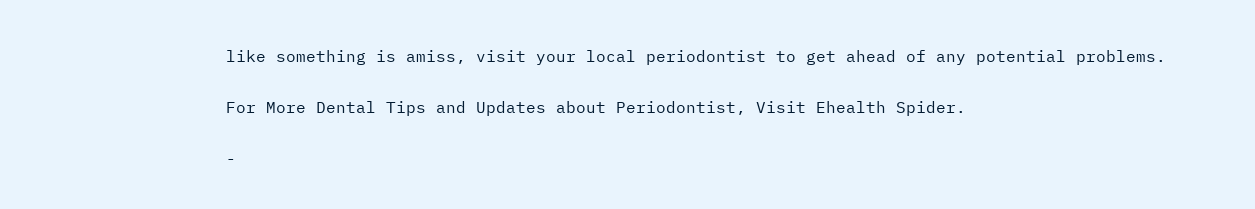like something is amiss, visit your local periodontist to get ahead of any potential problems.

For More Dental Tips and Updates about Periodontist, Visit Ehealth Spider.

-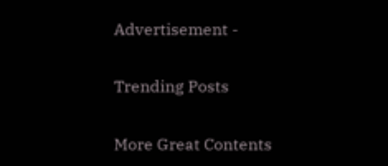Advertisement -

Trending Posts

More Great Contents